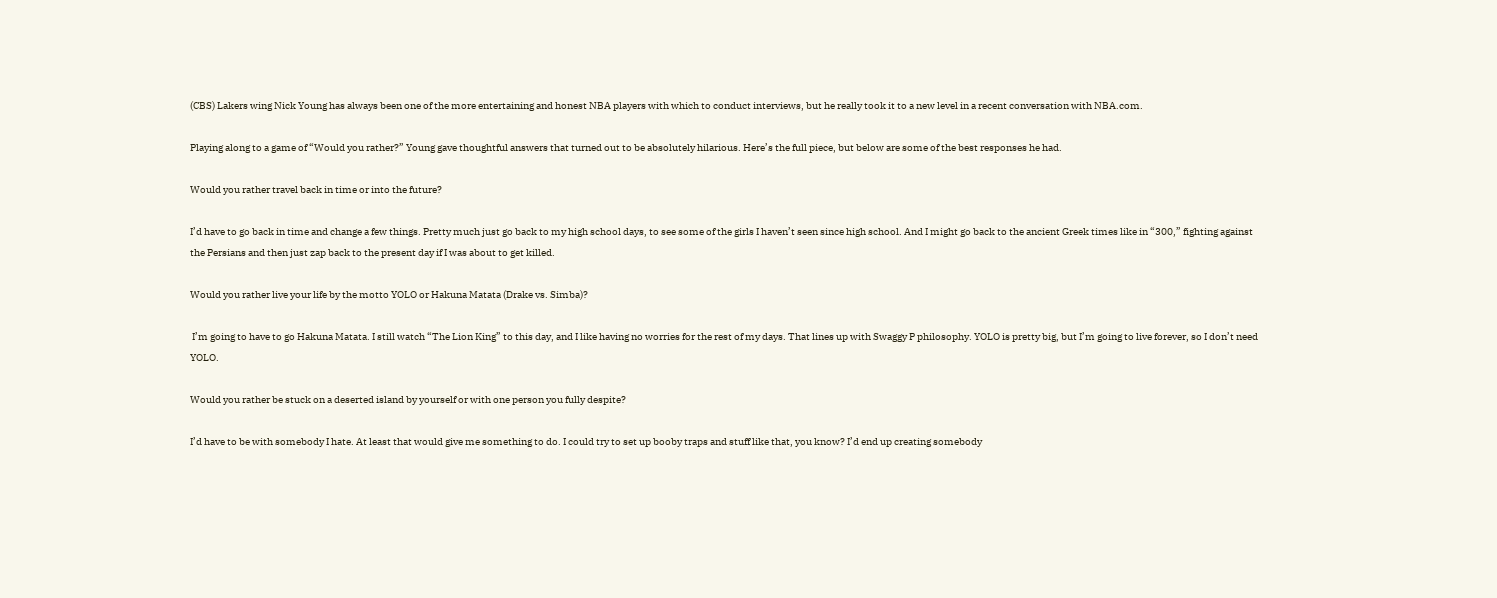(CBS) Lakers wing Nick Young has always been one of the more entertaining and honest NBA players with which to conduct interviews, but he really took it to a new level in a recent conversation with NBA.com.

Playing along to a game of “Would you rather?” Young gave thoughtful answers that turned out to be absolutely hilarious. Here’s the full piece, but below are some of the best responses he had.

Would you rather travel back in time or into the future?

I’d have to go back in time and change a few things. Pretty much just go back to my high school days, to see some of the girls I haven’t seen since high school. And I might go back to the ancient Greek times like in “300,” fighting against the Persians and then just zap back to the present day if I was about to get killed.

Would you rather live your life by the motto YOLO or Hakuna Matata (Drake vs. Simba)?

 I’m going to have to go Hakuna Matata. I still watch “The Lion King” to this day, and I like having no worries for the rest of my days. That lines up with Swaggy P philosophy. YOLO is pretty big, but I’m going to live forever, so I don’t need YOLO.

Would you rather be stuck on a deserted island by yourself or with one person you fully despite?

I’d have to be with somebody I hate. At least that would give me something to do. I could try to set up booby traps and stuff like that, you know? I’d end up creating somebody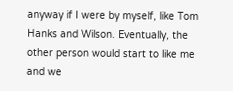anyway if I were by myself, like Tom Hanks and Wilson. Eventually, the other person would start to like me and we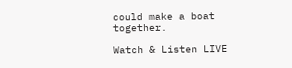could make a boat together.

Watch & Listen LIVE